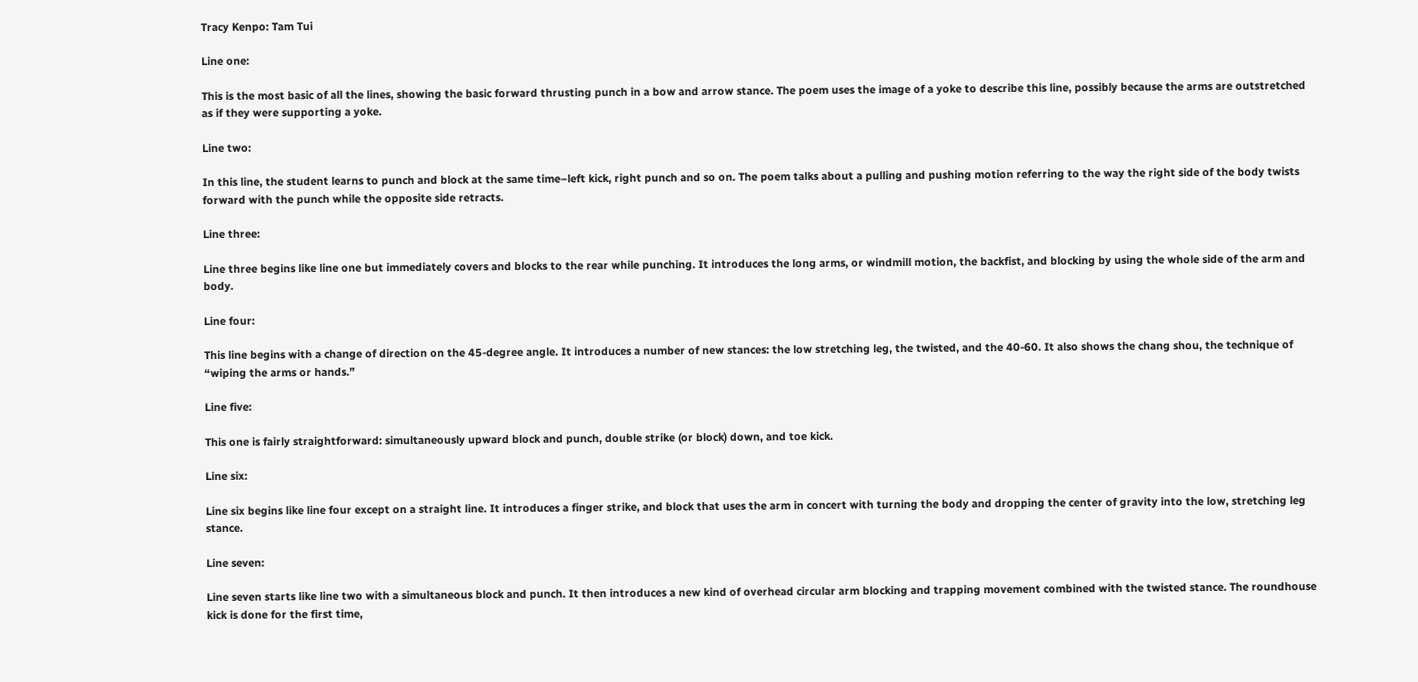Tracy Kenpo: Tam Tui

Line one:

This is the most basic of all the lines, showing the basic forward thrusting punch in a bow and arrow stance. The poem uses the image of a yoke to describe this line, possibly because the arms are outstretched as if they were supporting a yoke.

Line two:

In this line, the student learns to punch and block at the same time–left kick, right punch and so on. The poem talks about a pulling and pushing motion referring to the way the right side of the body twists forward with the punch while the opposite side retracts.

Line three:

Line three begins like line one but immediately covers and blocks to the rear while punching. It introduces the long arms, or windmill motion, the backfist, and blocking by using the whole side of the arm and body.

Line four:

This line begins with a change of direction on the 45-degree angle. It introduces a number of new stances: the low stretching leg, the twisted, and the 40-60. It also shows the chang shou, the technique of “wiping the arms or hands.”

Line five:

This one is fairly straightforward: simultaneously upward block and punch, double strike (or block) down, and toe kick.

Line six:

Line six begins like line four except on a straight line. It introduces a finger strike, and block that uses the arm in concert with turning the body and dropping the center of gravity into the low, stretching leg stance.

Line seven:

Line seven starts like line two with a simultaneous block and punch. It then introduces a new kind of overhead circular arm blocking and trapping movement combined with the twisted stance. The roundhouse kick is done for the first time,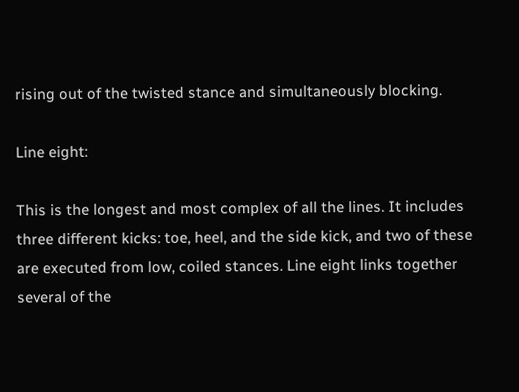rising out of the twisted stance and simultaneously blocking.

Line eight:

This is the longest and most complex of all the lines. It includes three different kicks: toe, heel, and the side kick, and two of these are executed from low, coiled stances. Line eight links together several of the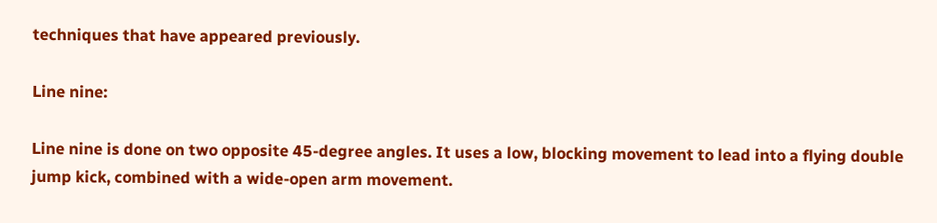techniques that have appeared previously.

Line nine:

Line nine is done on two opposite 45-degree angles. It uses a low, blocking movement to lead into a flying double jump kick, combined with a wide-open arm movement.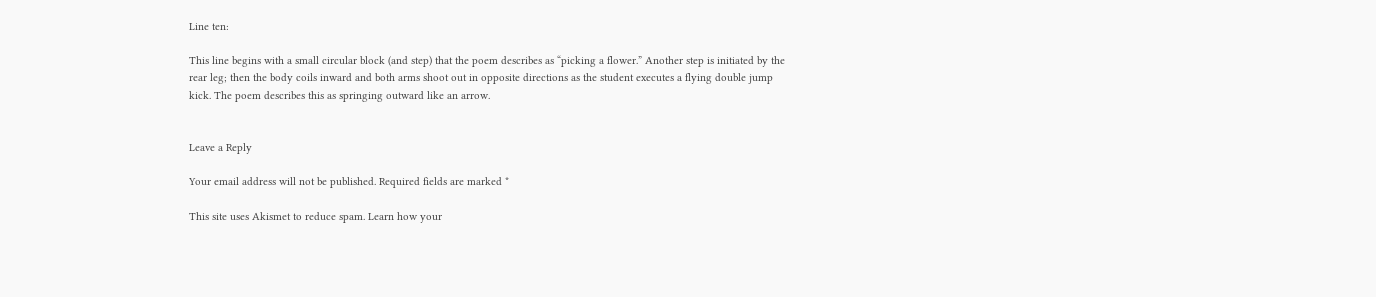Line ten:

This line begins with a small circular block (and step) that the poem describes as “picking a flower.” Another step is initiated by the rear leg; then the body coils inward and both arms shoot out in opposite directions as the student executes a flying double jump kick. The poem describes this as springing outward like an arrow.


Leave a Reply

Your email address will not be published. Required fields are marked *

This site uses Akismet to reduce spam. Learn how your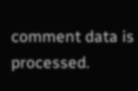comment data is processed.